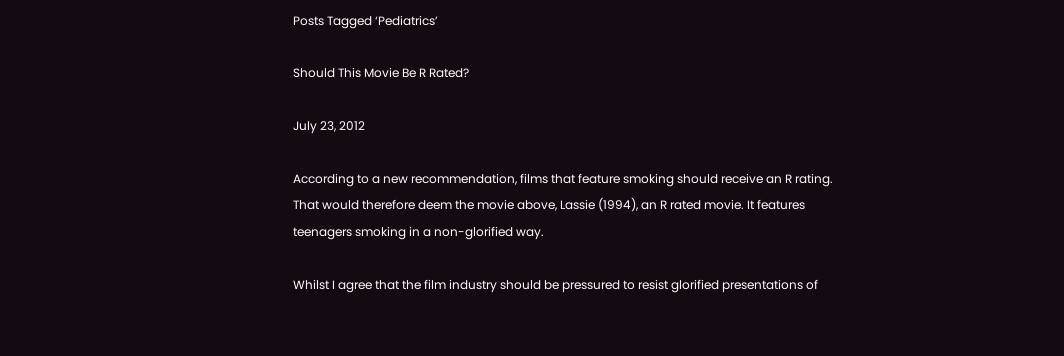Posts Tagged ‘Pediatrics’

Should This Movie Be R Rated?

July 23, 2012

According to a new recommendation, films that feature smoking should receive an R rating. That would therefore deem the movie above, Lassie (1994), an R rated movie. It features teenagers smoking in a non-glorified way.

Whilst I agree that the film industry should be pressured to resist glorified presentations of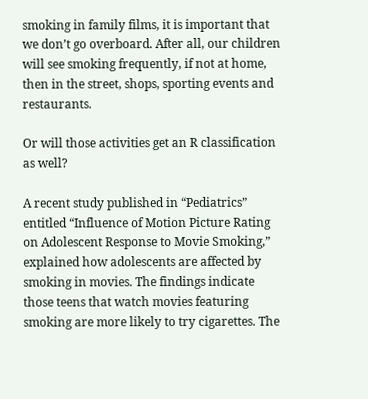smoking in family films, it is important that we don’t go overboard. After all, our children will see smoking frequently, if not at home, then in the street, shops, sporting events and restaurants.

Or will those activities get an R classification as well?

A recent study published in “Pediatrics” entitled “Influence of Motion Picture Rating on Adolescent Response to Movie Smoking,” explained how adolescents are affected by smoking in movies. The findings indicate those teens that watch movies featuring smoking are more likely to try cigarettes. The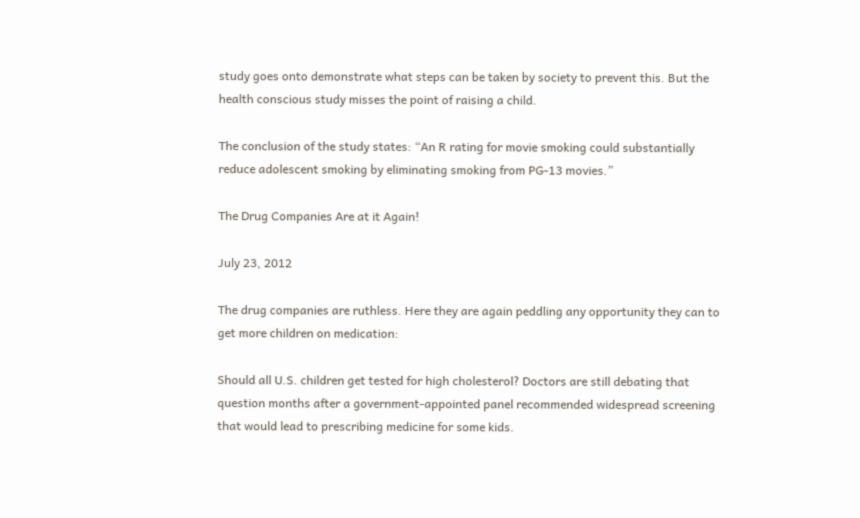study goes onto demonstrate what steps can be taken by society to prevent this. But the health conscious study misses the point of raising a child.

The conclusion of the study states: “An R rating for movie smoking could substantially reduce adolescent smoking by eliminating smoking from PG-13 movies.”

The Drug Companies Are at it Again!

July 23, 2012

The drug companies are ruthless. Here they are again peddling any opportunity they can to get more children on medication:

Should all U.S. children get tested for high cholesterol? Doctors are still debating that question months after a government-appointed panel recommended widespread screening that would lead to prescribing medicine for some kids.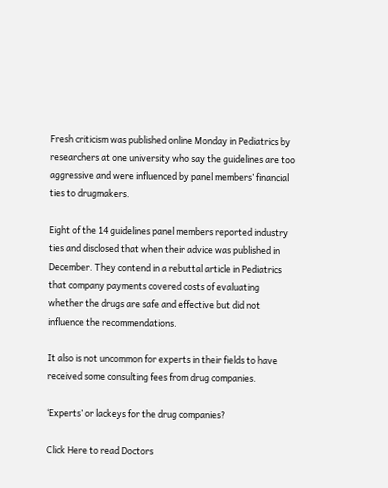Fresh criticism was published online Monday in Pediatrics by researchers at one university who say the guidelines are too aggressive and were influenced by panel members’ financial ties to drugmakers.

Eight of the 14 guidelines panel members reported industry ties and disclosed that when their advice was published in December. They contend in a rebuttal article in Pediatrics that company payments covered costs of evaluating whether the drugs are safe and effective but did not influence the recommendations.

It also is not uncommon for experts in their fields to have received some consulting fees from drug companies.

‘Experts’ or lackeys for the drug companies?

Click Here to read Doctors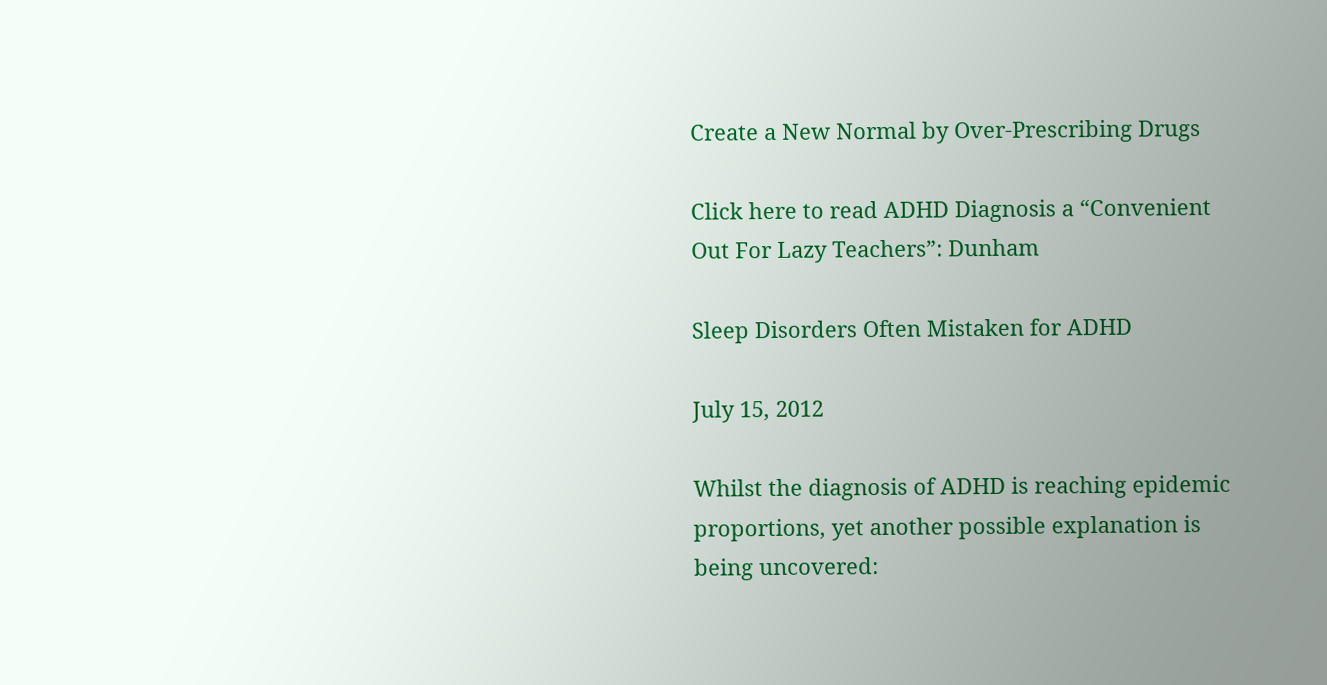Create a New Normal by Over-Prescribing Drugs

Click here to read ADHD Diagnosis a “Convenient Out For Lazy Teachers”: Dunham

Sleep Disorders Often Mistaken for ADHD

July 15, 2012

Whilst the diagnosis of ADHD is reaching epidemic proportions, yet another possible explanation is being uncovered: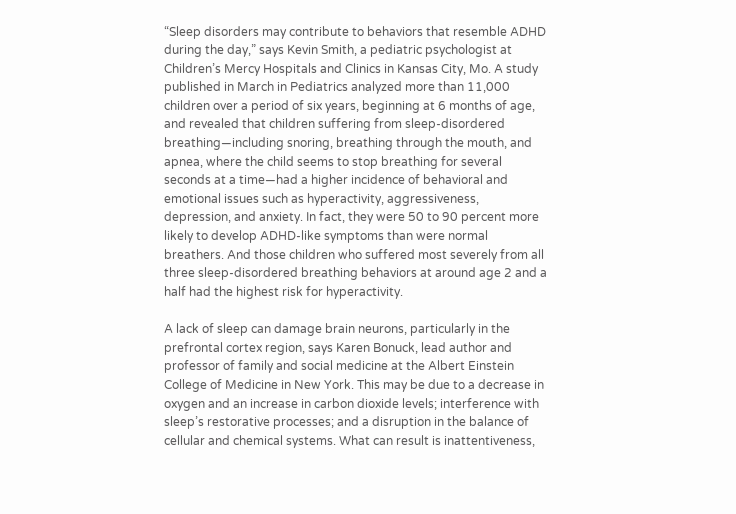“Sleep disorders may contribute to behaviors that resemble ADHD during the day,” says Kevin Smith, a pediatric psychologist at Children’s Mercy Hospitals and Clinics in Kansas City, Mo. A study published in March in Pediatrics analyzed more than 11,000 children over a period of six years, beginning at 6 months of age, and revealed that children suffering from sleep-disordered breathing—including snoring, breathing through the mouth, and apnea, where the child seems to stop breathing for several seconds at a time—had a higher incidence of behavioral and emotional issues such as hyperactivity, aggressiveness, depression, and anxiety. In fact, they were 50 to 90 percent more likely to develop ADHD-like symptoms than were normal breathers. And those children who suffered most severely from all three sleep-disordered breathing behaviors at around age 2 and a half had the highest risk for hyperactivity.

A lack of sleep can damage brain neurons, particularly in the prefrontal cortex region, says Karen Bonuck, lead author and professor of family and social medicine at the Albert Einstein College of Medicine in New York. This may be due to a decrease in oxygen and an increase in carbon dioxide levels; interference with sleep’s restorative processes; and a disruption in the balance of cellular and chemical systems. What can result is inattentiveness,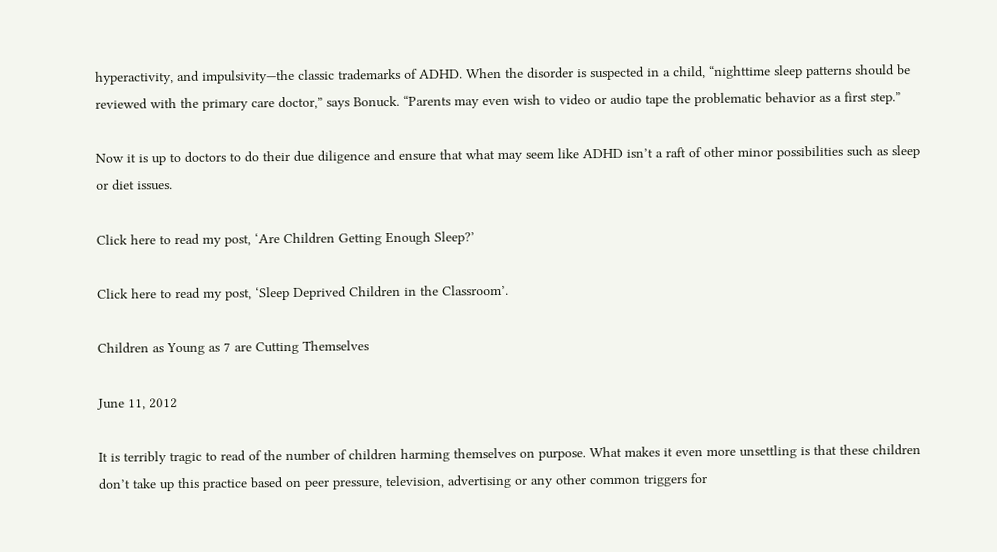hyperactivity, and impulsivity—the classic trademarks of ADHD. When the disorder is suspected in a child, “nighttime sleep patterns should be reviewed with the primary care doctor,” says Bonuck. “Parents may even wish to video or audio tape the problematic behavior as a first step.”

Now it is up to doctors to do their due diligence and ensure that what may seem like ADHD isn’t a raft of other minor possibilities such as sleep or diet issues.

Click here to read my post, ‘Are Children Getting Enough Sleep?’

Click here to read my post, ‘Sleep Deprived Children in the Classroom’.

Children as Young as 7 are Cutting Themselves

June 11, 2012

It is terribly tragic to read of the number of children harming themselves on purpose. What makes it even more unsettling is that these children don’t take up this practice based on peer pressure, television, advertising or any other common triggers for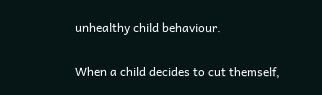unhealthy child behaviour.

When a child decides to cut themself,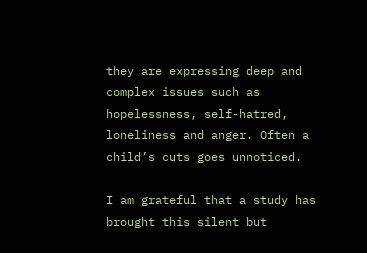they are expressing deep and complex issues such as hopelessness, self-hatred, loneliness and anger. Often a child’s cuts goes unnoticed.

I am grateful that a study has brought this silent but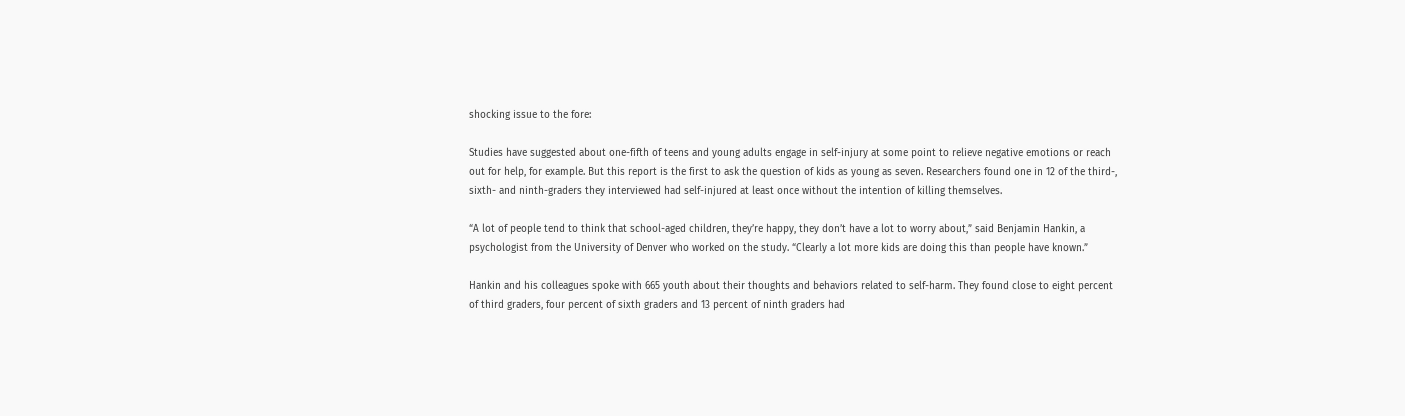shocking issue to the fore:

Studies have suggested about one-fifth of teens and young adults engage in self-injury at some point to relieve negative emotions or reach out for help, for example. But this report is the first to ask the question of kids as young as seven. Researchers found one in 12 of the third-, sixth- and ninth-graders they interviewed had self-injured at least once without the intention of killing themselves.

“A lot of people tend to think that school-aged children, they’re happy, they don’t have a lot to worry about,” said Benjamin Hankin, a psychologist from the University of Denver who worked on the study. “Clearly a lot more kids are doing this than people have known.”

Hankin and his colleagues spoke with 665 youth about their thoughts and behaviors related to self-harm. They found close to eight percent of third graders, four percent of sixth graders and 13 percent of ninth graders had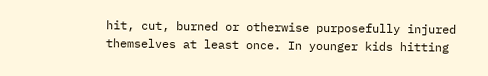hit, cut, burned or otherwise purposefully injured themselves at least once. In younger kids hitting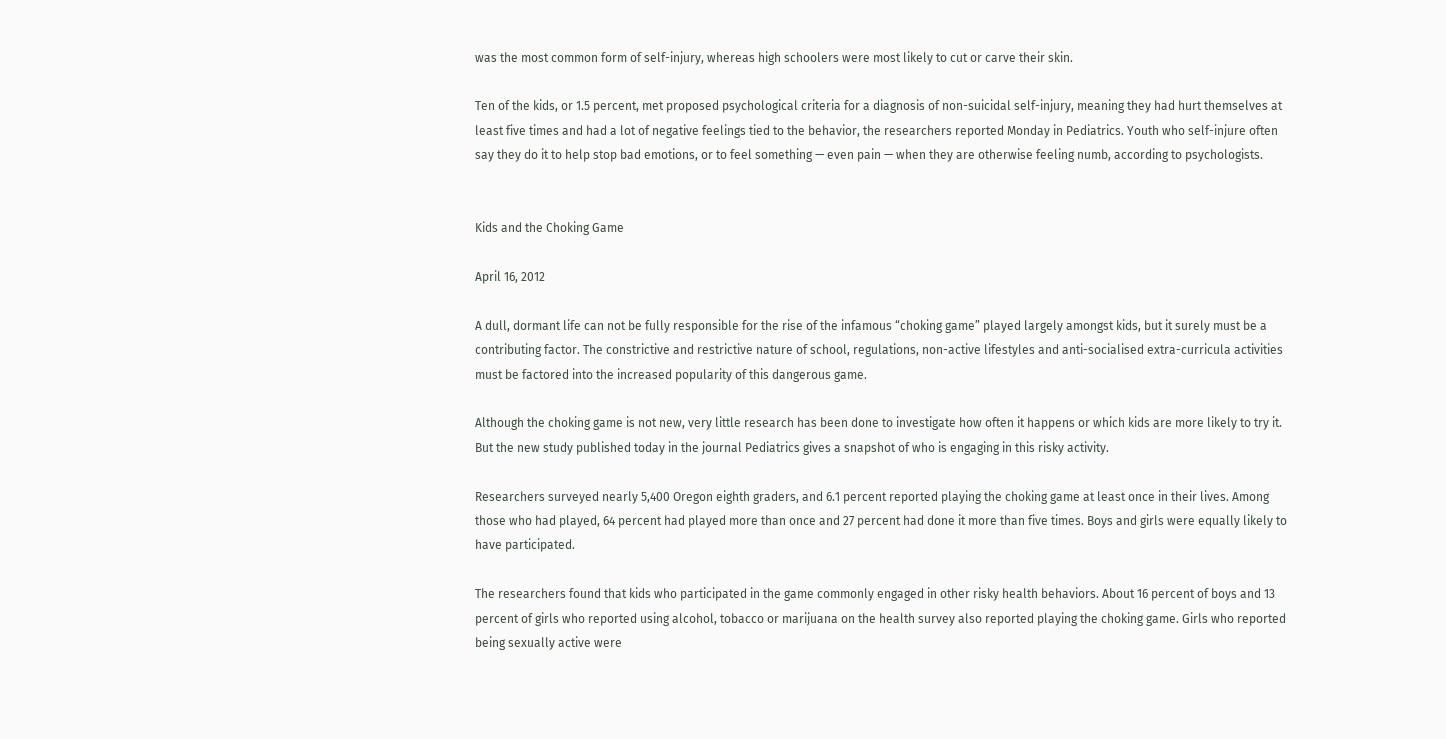was the most common form of self-injury, whereas high schoolers were most likely to cut or carve their skin.

Ten of the kids, or 1.5 percent, met proposed psychological criteria for a diagnosis of non-suicidal self-injury, meaning they had hurt themselves at least five times and had a lot of negative feelings tied to the behavior, the researchers reported Monday in Pediatrics. Youth who self-injure often say they do it to help stop bad emotions, or to feel something — even pain — when they are otherwise feeling numb, according to psychologists.


Kids and the Choking Game

April 16, 2012

A dull, dormant life can not be fully responsible for the rise of the infamous “choking game” played largely amongst kids, but it surely must be a contributing factor. The constrictive and restrictive nature of school, regulations, non-active lifestyles and anti-socialised extra-curricula activities must be factored into the increased popularity of this dangerous game.

Although the choking game is not new, very little research has been done to investigate how often it happens or which kids are more likely to try it. But the new study published today in the journal Pediatrics gives a snapshot of who is engaging in this risky activity.

Researchers surveyed nearly 5,400 Oregon eighth graders, and 6.1 percent reported playing the choking game at least once in their lives. Among those who had played, 64 percent had played more than once and 27 percent had done it more than five times. Boys and girls were equally likely to have participated.

The researchers found that kids who participated in the game commonly engaged in other risky health behaviors. About 16 percent of boys and 13 percent of girls who reported using alcohol, tobacco or marijuana on the health survey also reported playing the choking game. Girls who reported being sexually active were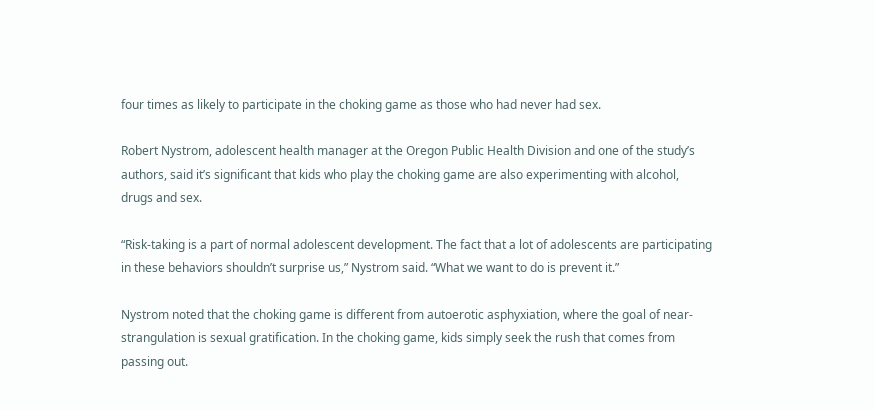four times as likely to participate in the choking game as those who had never had sex.

Robert Nystrom, adolescent health manager at the Oregon Public Health Division and one of the study’s authors, said it’s significant that kids who play the choking game are also experimenting with alcohol, drugs and sex.

“Risk-taking is a part of normal adolescent development. The fact that a lot of adolescents are participating in these behaviors shouldn’t surprise us,” Nystrom said. “What we want to do is prevent it.”

Nystrom noted that the choking game is different from autoerotic asphyxiation, where the goal of near-strangulation is sexual gratification. In the choking game, kids simply seek the rush that comes from passing out.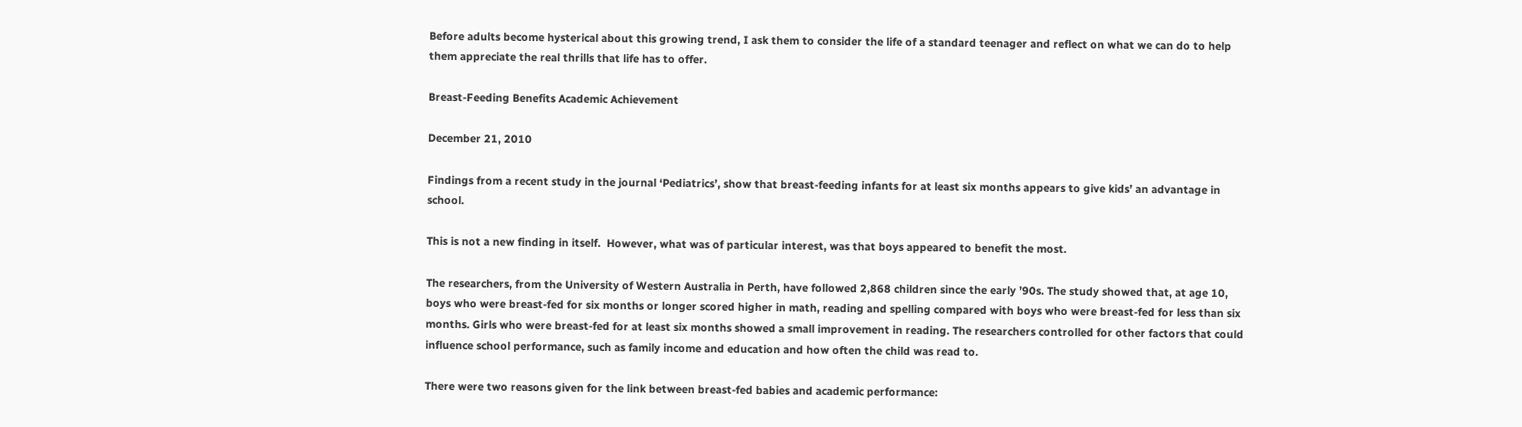Before adults become hysterical about this growing trend, I ask them to consider the life of a standard teenager and reflect on what we can do to help them appreciate the real thrills that life has to offer.

Breast-Feeding Benefits Academic Achievement

December 21, 2010

Findings from a recent study in the journal ‘Pediatrics’, show that breast-feeding infants for at least six months appears to give kids’ an advantage in school.

This is not a new finding in itself.  However, what was of particular interest, was that boys appeared to benefit the most.

The researchers, from the University of Western Australia in Perth, have followed 2,868 children since the early ’90s. The study showed that, at age 10, boys who were breast-fed for six months or longer scored higher in math, reading and spelling compared with boys who were breast-fed for less than six months. Girls who were breast-fed for at least six months showed a small improvement in reading. The researchers controlled for other factors that could influence school performance, such as family income and education and how often the child was read to.

There were two reasons given for the link between breast-fed babies and academic performance: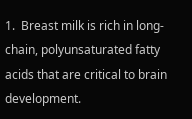1.  Breast milk is rich in long-chain, polyunsaturated fatty acids that are critical to brain development.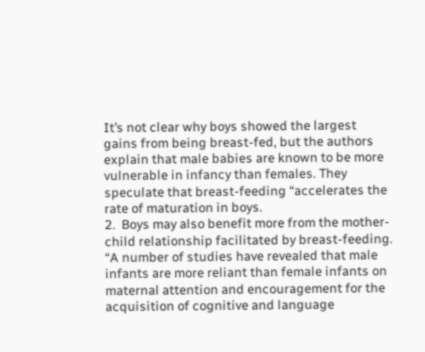It’s not clear why boys showed the largest gains from being breast-fed, but the authors explain that male babies are known to be more vulnerable in infancy than females. They speculate that breast-feeding “accelerates the rate of maturation in boys.
2.  Boys may also benefit more from the mother-child relationship facilitated by breast-feeding. “A number of studies have revealed that male infants are more reliant than female infants on maternal attention and encouragement for the acquisition of cognitive and language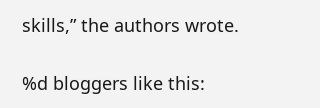skills,” the authors wrote.

%d bloggers like this: